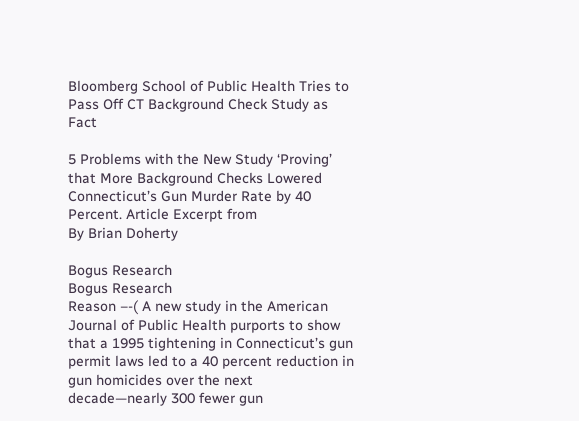Bloomberg School of Public Health Tries to Pass Off CT Background Check Study as Fact

5 Problems with the New Study ‘Proving’ that More Background Checks Lowered Connecticut’s Gun Murder Rate by 40 Percent. Article Excerpt from
By Brian Doherty

Bogus Research
Bogus Research
Reason –-( A new study in the American Journal of Public Health purports to show that a 1995 tightening in Connecticut’s gun permit laws led to a 40 percent reduction in gun homicides over the next decade—nearly 300 fewer gun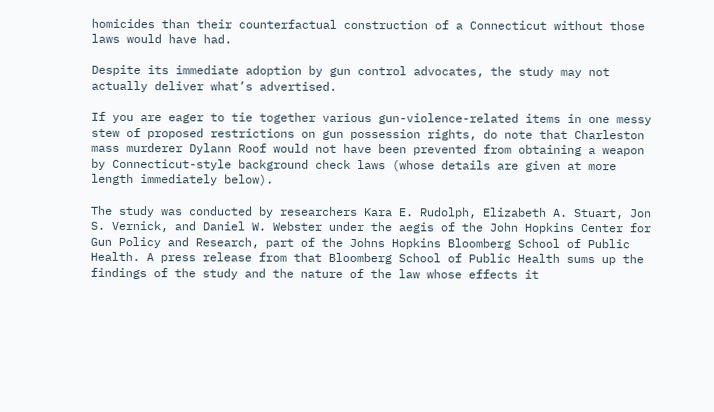homicides than their counterfactual construction of a Connecticut without those laws would have had.

Despite its immediate adoption by gun control advocates, the study may not actually deliver what’s advertised.

If you are eager to tie together various gun-violence-related items in one messy stew of proposed restrictions on gun possession rights, do note that Charleston mass murderer Dylann Roof would not have been prevented from obtaining a weapon by Connecticut-style background check laws (whose details are given at more length immediately below).

The study was conducted by researchers Kara E. Rudolph, Elizabeth A. Stuart, Jon S. Vernick, and Daniel W. Webster under the aegis of the John Hopkins Center for Gun Policy and Research, part of the Johns Hopkins Bloomberg School of Public Health. A press release from that Bloomberg School of Public Health sums up the findings of the study and the nature of the law whose effects it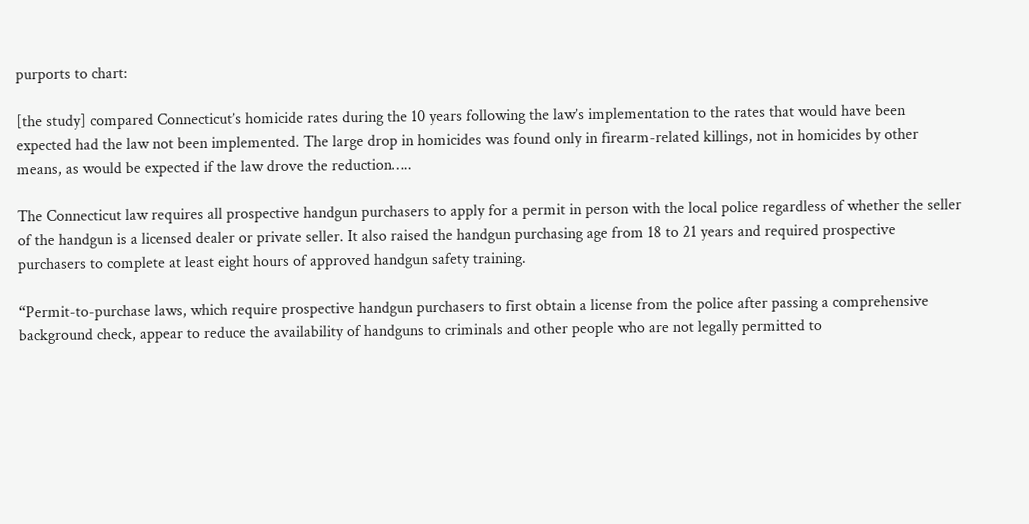purports to chart:

[the study] compared Connecticut’s homicide rates during the 10 years following the law’s implementation to the rates that would have been expected had the law not been implemented. The large drop in homicides was found only in firearm-related killings, not in homicides by other means, as would be expected if the law drove the reduction…..

The Connecticut law requires all prospective handgun purchasers to apply for a permit in person with the local police regardless of whether the seller of the handgun is a licensed dealer or private seller. It also raised the handgun purchasing age from 18 to 21 years and required prospective purchasers to complete at least eight hours of approved handgun safety training.

“Permit-to-purchase laws, which require prospective handgun purchasers to first obtain a license from the police after passing a comprehensive background check, appear to reduce the availability of handguns to criminals and other people who are not legally permitted to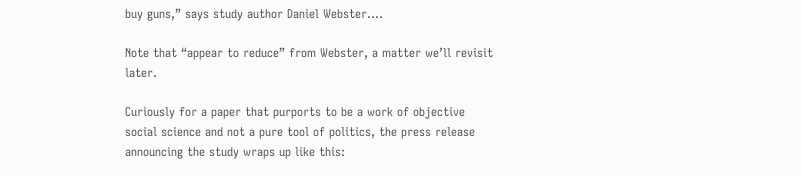buy guns,” says study author Daniel Webster….

Note that “appear to reduce” from Webster, a matter we’ll revisit later.

Curiously for a paper that purports to be a work of objective social science and not a pure tool of politics, the press release announcing the study wraps up like this: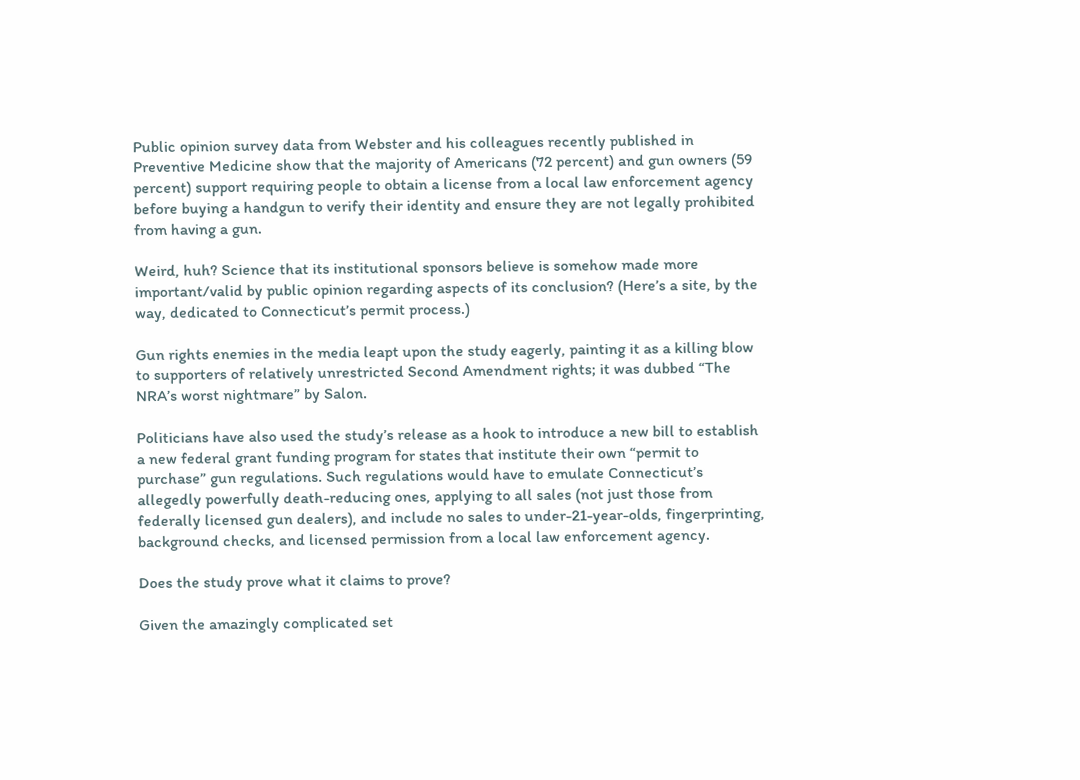Public opinion survey data from Webster and his colleagues recently published in Preventive Medicine show that the majority of Americans (72 percent) and gun owners (59 percent) support requiring people to obtain a license from a local law enforcement agency before buying a handgun to verify their identity and ensure they are not legally prohibited from having a gun.

Weird, huh? Science that its institutional sponsors believe is somehow made more important/valid by public opinion regarding aspects of its conclusion? (Here’s a site, by the way, dedicated to Connecticut’s permit process.)

Gun rights enemies in the media leapt upon the study eagerly, painting it as a killing blow to supporters of relatively unrestricted Second Amendment rights; it was dubbed “The NRA’s worst nightmare” by Salon.

Politicians have also used the study’s release as a hook to introduce a new bill to establish a new federal grant funding program for states that institute their own “permit to purchase” gun regulations. Such regulations would have to emulate Connecticut’s allegedly powerfully death-reducing ones, applying to all sales (not just those from federally licensed gun dealers), and include no sales to under-21-year-olds, fingerprinting, background checks, and licensed permission from a local law enforcement agency.

Does the study prove what it claims to prove?

Given the amazingly complicated set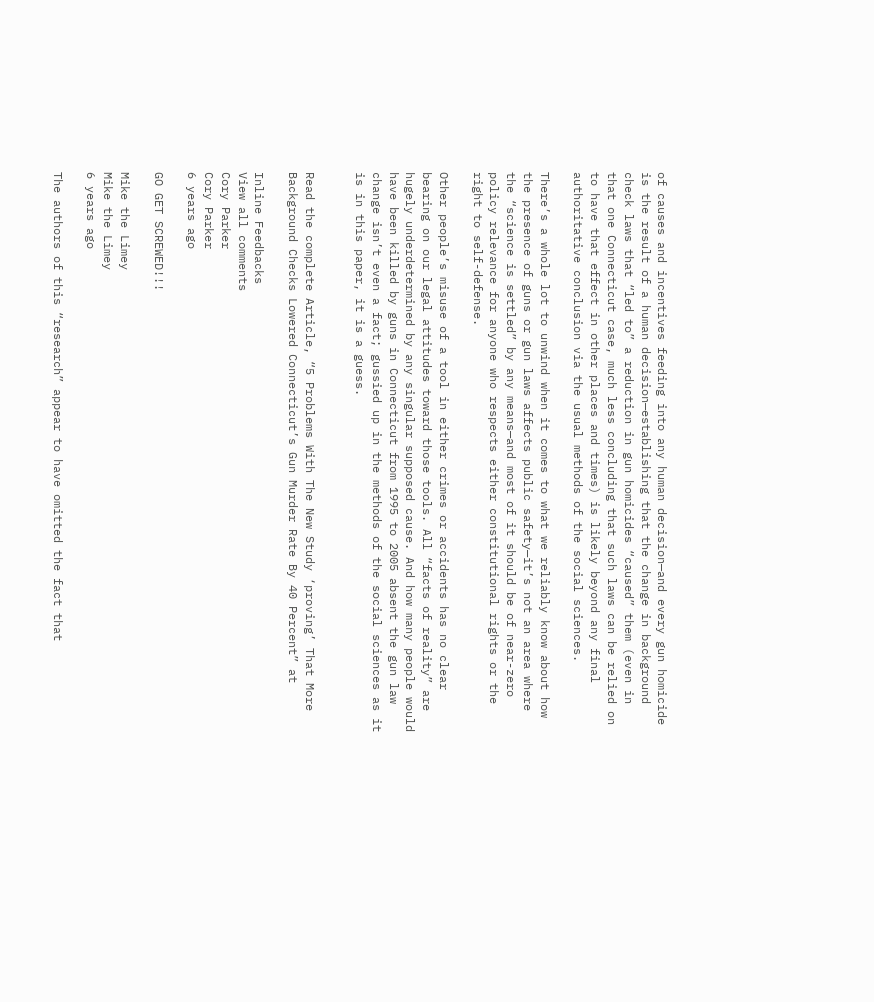of causes and incentives feeding into any human decision—and every gun homicide is the result of a human decision—establishing that the change in background check laws that “led to” a reduction in gun homicides “caused” them (even in that one Connecticut case, much less concluding that such laws can be relied on to have that effect in other places and times) is likely beyond any final authoritative conclusion via the usual methods of the social sciences.

There’s a whole lot to unwind when it comes to what we reliably know about how the presence of guns or gun laws affects public safety—it’s not an area where the “science is settled” by any means—and most of it should be of near-zero policy relevance for anyone who respects either constitutional rights or the right to self-defense.

Other people’s misuse of a tool in either crimes or accidents has no clear bearing on our legal attitudes toward those tools. All “facts of reality” are hugely underdetermined by any singular supposed cause. And how many people would have been killed by guns in Connecticut from 1995 to 2005 absent the gun law change isn’t even a fact; gussied up in the methods of the social sciences as it is in this paper, it is a guess.


Read the complete Article, “5 Problems With The New Study ‘proving’ That More Background Checks Lowered Connecticut’s Gun Murder Rate By 40 Percent” at

Inline Feedbacks
View all comments
Cory Parker
Cory Parker
6 years ago

GO GET SCREWED!!!

Mike the Limey
Mike the Limey
6 years ago

The authors of this “research” appear to have omitted the fact that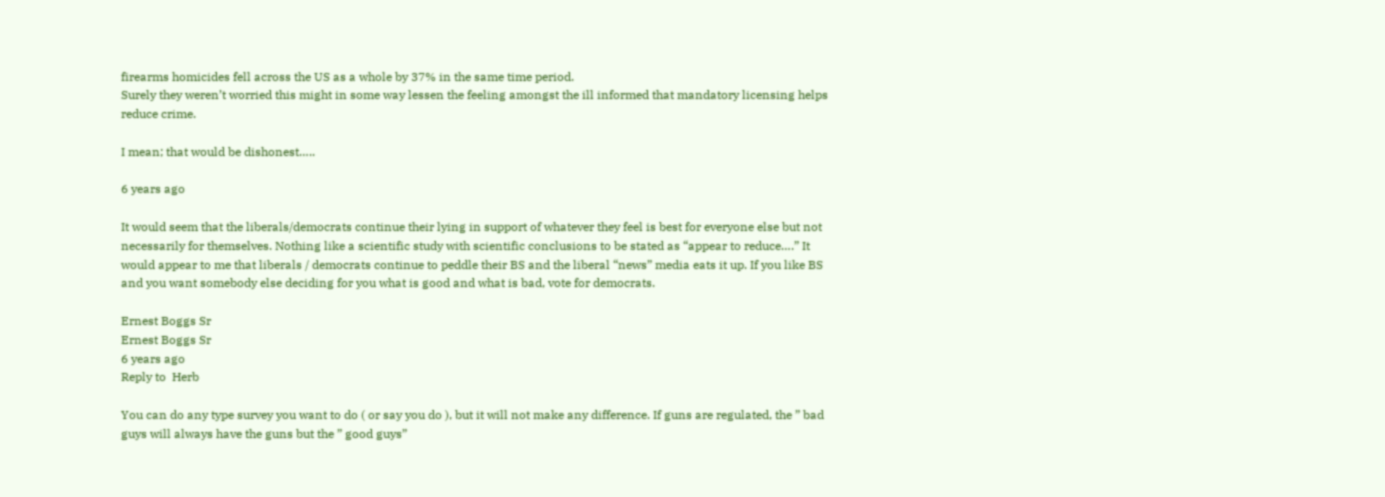firearms homicides fell across the US as a whole by 37% in the same time period.
Surely they weren’t worried this might in some way lessen the feeling amongst the ill informed that mandatory licensing helps reduce crime.

I mean; that would be dishonest…..

6 years ago

It would seem that the liberals/democrats continue their lying in support of whatever they feel is best for everyone else but not necessarily for themselves. Nothing like a scientific study with scientific conclusions to be stated as “appear to reduce….” It would appear to me that liberals / democrats continue to peddle their BS and the liberal “news” media eats it up. If you like BS and you want somebody else deciding for you what is good and what is bad, vote for democrats.

Ernest Boggs Sr
Ernest Boggs Sr
6 years ago
Reply to  Herb

You can do any type survey you want to do ( or say you do ), but it will not make any difference. If guns are regulated, the ” bad guys will always have the guns but the ” good guys”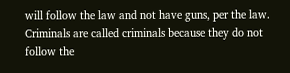will follow the law and not have guns, per the law. Criminals are called criminals because they do not follow the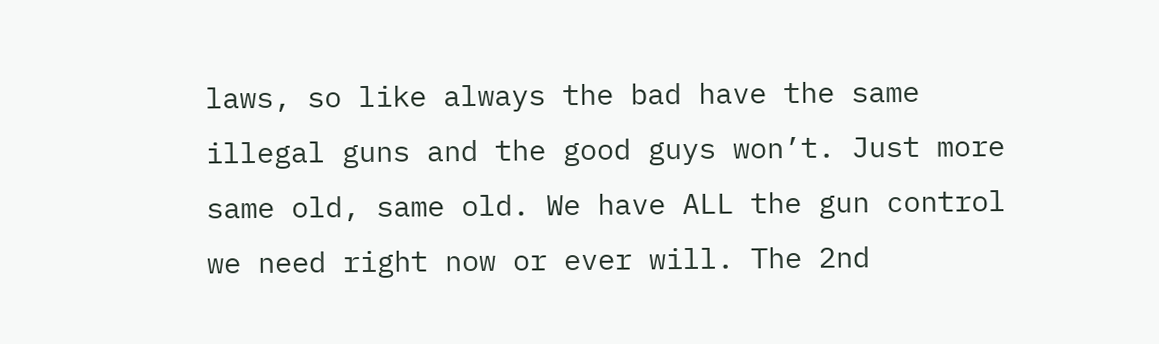laws, so like always the bad have the same illegal guns and the good guys won’t. Just more same old, same old. We have ALL the gun control we need right now or ever will. The 2nd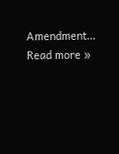Amendment… Read more »